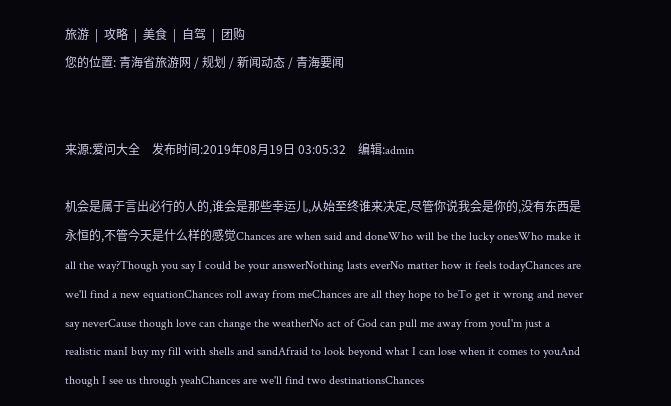旅游  |  攻略  |  美食  |  自驾  |  团购
您的位置: 青海省旅游网 / 规划 / 新闻动态 / 青海要闻


来源:爱问大全    发布时间:2019年08月19日 03:05:32    编辑:admin

机会是属于言出必行的人的,谁会是那些幸运儿,从始至终谁来决定,尽管你说我会是你的,没有东西是永恒的,不管今天是什么样的感觉Chances are when said and doneWho will be the lucky onesWho make it all the way?Though you say I could be your answerNothing lasts everNo matter how it feels todayChances are we'll find a new equationChances roll away from meChances are all they hope to beTo get it wrong and never say neverCause though love can change the weatherNo act of God can pull me away from youI'm just a realistic manI buy my fill with shells and sandAfraid to look beyond what I can lose when it comes to youAnd though I see us through yeahChances are we'll find two destinationsChances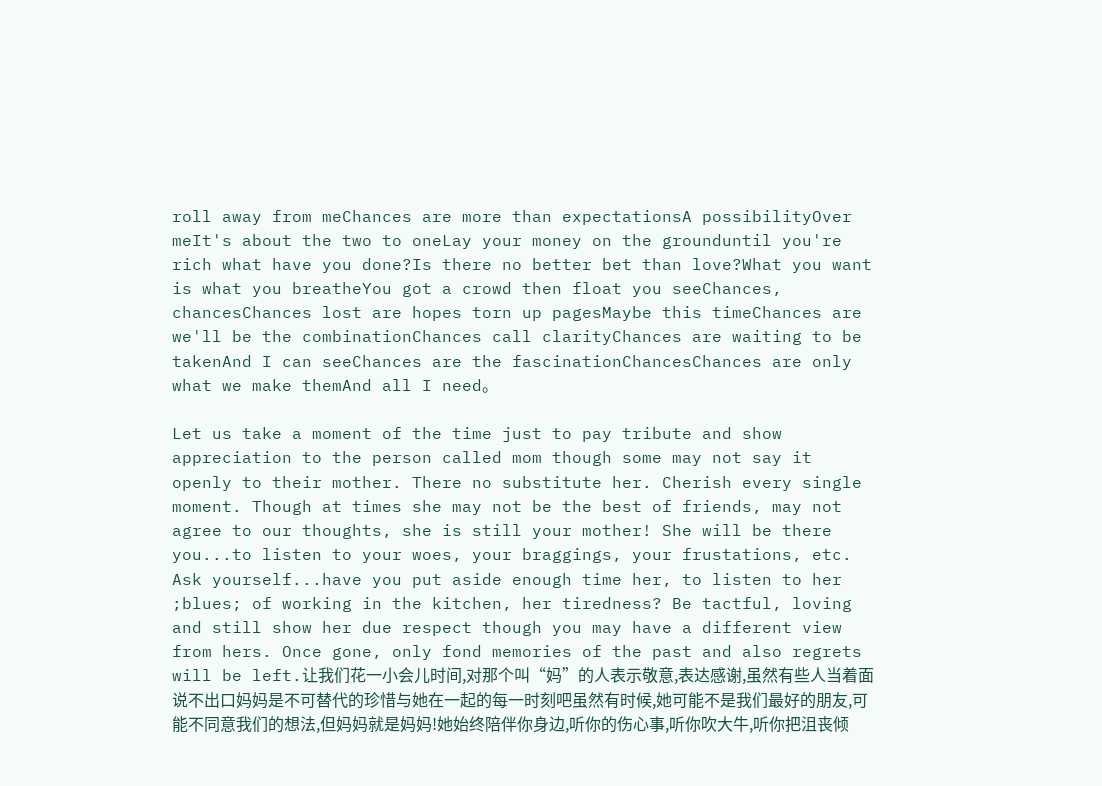roll away from meChances are more than expectationsA possibilityOver meIt's about the two to oneLay your money on the grounduntil you're rich what have you done?Is there no better bet than love?What you want is what you breatheYou got a crowd then float you seeChances, chancesChances lost are hopes torn up pagesMaybe this timeChances are we'll be the combinationChances call clarityChances are waiting to be takenAnd I can seeChances are the fascinationChancesChances are only what we make themAnd all I need。

Let us take a moment of the time just to pay tribute and show appreciation to the person called mom though some may not say it openly to their mother. There no substitute her. Cherish every single moment. Though at times she may not be the best of friends, may not agree to our thoughts, she is still your mother! She will be there you...to listen to your woes, your braggings, your frustations, etc. Ask yourself...have you put aside enough time her, to listen to her ;blues; of working in the kitchen, her tiredness? Be tactful, loving and still show her due respect though you may have a different view from hers. Once gone, only fond memories of the past and also regrets will be left.让我们花一小会儿时间,对那个叫“妈”的人表示敬意,表达感谢,虽然有些人当着面说不出口妈妈是不可替代的珍惜与她在一起的每一时刻吧虽然有时候,她可能不是我们最好的朋友,可能不同意我们的想法,但妈妈就是妈妈!她始终陪伴你身边,听你的伤心事,听你吹大牛,听你把沮丧倾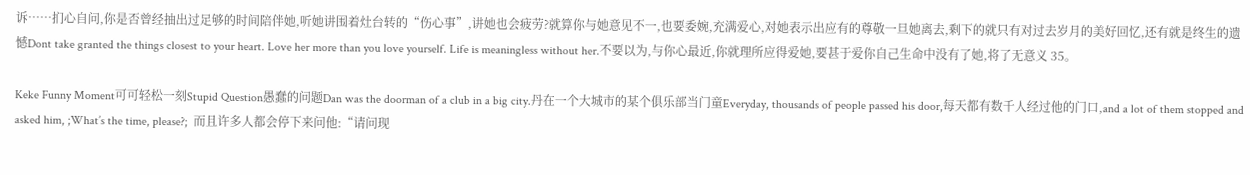诉……扪心自问,你是否曾经抽出过足够的时间陪伴她,听她讲围着灶台转的“伤心事”,讲她也会疲劳?就算你与她意见不一,也要委婉,充满爱心,对她表示出应有的尊敬一旦她离去,剩下的就只有对过去岁月的美好回忆,还有就是终生的遗憾Dont take granted the things closest to your heart. Love her more than you love yourself. Life is meaningless without her.不要以为,与你心最近,你就理所应得爱她,要甚于爱你自己生命中没有了她,将了无意义 35。

Keke Funny Moment可可轻松一刻Stupid Question愚蠢的问题Dan was the doorman of a club in a big city.丹在一个大城市的某个俱乐部当门童Everyday, thousands of people passed his door,每天都有数千人经过他的门口,and a lot of them stopped and asked him, ;What’s the time, please?;  而且许多人都会停下来问他:“请问现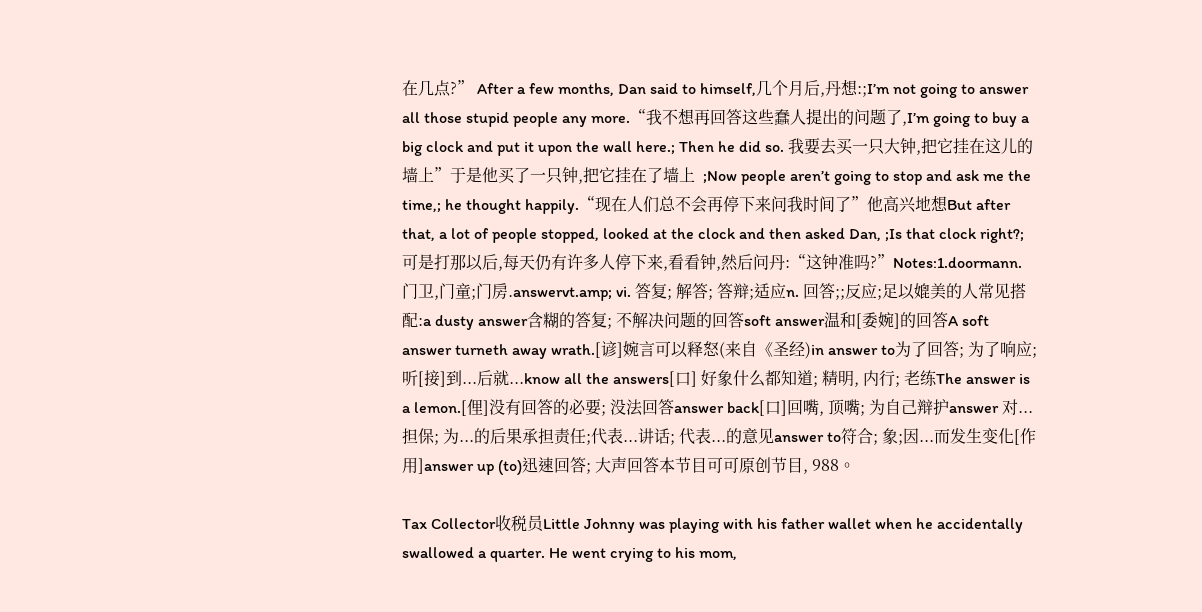在几点?” After a few months, Dan said to himself,几个月后,丹想:;I’m not going to answer all those stupid people any more.“我不想再回答这些蠢人提出的问题了,I’m going to buy a big clock and put it upon the wall here.; Then he did so. 我要去买一只大钟,把它挂在这儿的墙上”于是他买了一只钟,把它挂在了墙上  ;Now people aren’t going to stop and ask me the time,; he thought happily.“现在人们总不会再停下来问我时间了”他高兴地想But after that, a lot of people stopped, looked at the clock and then asked Dan, ;Is that clock right?;可是打那以后,每天仍有许多人停下来,看看钟,然后问丹:“这钟准吗?”Notes:1.doormann. 门卫,门童;门房.answervt.amp; vi. 答复; 解答; 答辩;适应n. 回答;;反应;足以媲美的人常见搭配:a dusty answer含糊的答复; 不解决问题的回答soft answer温和[委婉]的回答A soft answer turneth away wrath.[谚]婉言可以释怒(来自《圣经)in answer to为了回答; 为了响应; 听[接]到...后就...know all the answers[口] 好象什么都知道; 精明, 内行; 老练The answer is a lemon.[俚]没有回答的必要; 没法回答answer back[口]回嘴, 顶嘴; 为自己辩护answer 对...担保; 为...的后果承担责任;代表...讲话; 代表...的意见answer to符合; 象;因...而发生变化[作用]answer up (to)迅速回答; 大声回答本节目可可原创节目, 988。

Tax Collector收税员Little Johnny was playing with his father wallet when he accidentally swallowed a quarter. He went crying to his mom,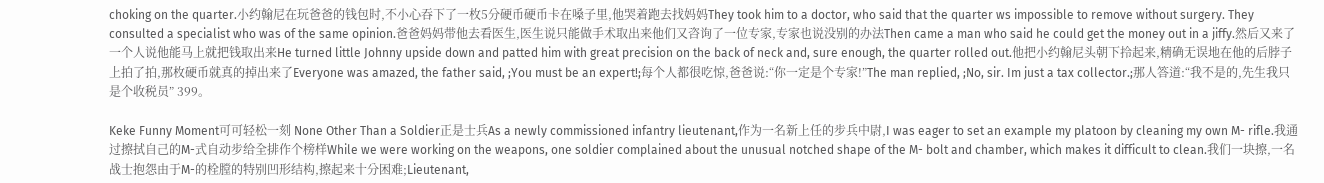choking on the quarter.小约翰尼在玩爸爸的钱包时,不小心吞下了一枚5分硬币硬币卡在嗓子里,他哭着跑去找妈妈They took him to a doctor, who said that the quarter ws impossible to remove without surgery. They consulted a specialist who was of the same opinion.爸爸妈妈带他去看医生,医生说只能做手术取出来他们又咨询了一位专家,专家也说没别的办法Then came a man who said he could get the money out in a jiffy.然后又来了一个人说他能马上就把钱取出来He turned little Johnny upside down and patted him with great precision on the back of neck and, sure enough, the quarter rolled out.他把小约翰尼头朝下拎起来,精确无误地在他的后脖子上拍了拍,那枚硬币就真的掉出来了Everyone was amazed, the father said, ;You must be an expert!;每个人都很吃惊,爸爸说:“你一定是个专家!”The man replied, ;No, sir. Im just a tax collector.;那人答道:“我不是的,先生我只是个收税员” 399。

Keke Funny Moment可可轻松一刻 None Other Than a Soldier正是士兵As a newly commissioned infantry lieutenant,作为一名新上任的步兵中尉,I was eager to set an example my platoon by cleaning my own M- rifle.我通过擦拭自己的M-式自动步给全排作个榜样While we were working on the weapons, one soldier complained about the unusual notched shape of the M- bolt and chamber, which makes it difficult to clean.我们一块擦,一名战士抱怨由于M-的栓膛的特别凹形结构,擦起来十分困难;Lieutenant,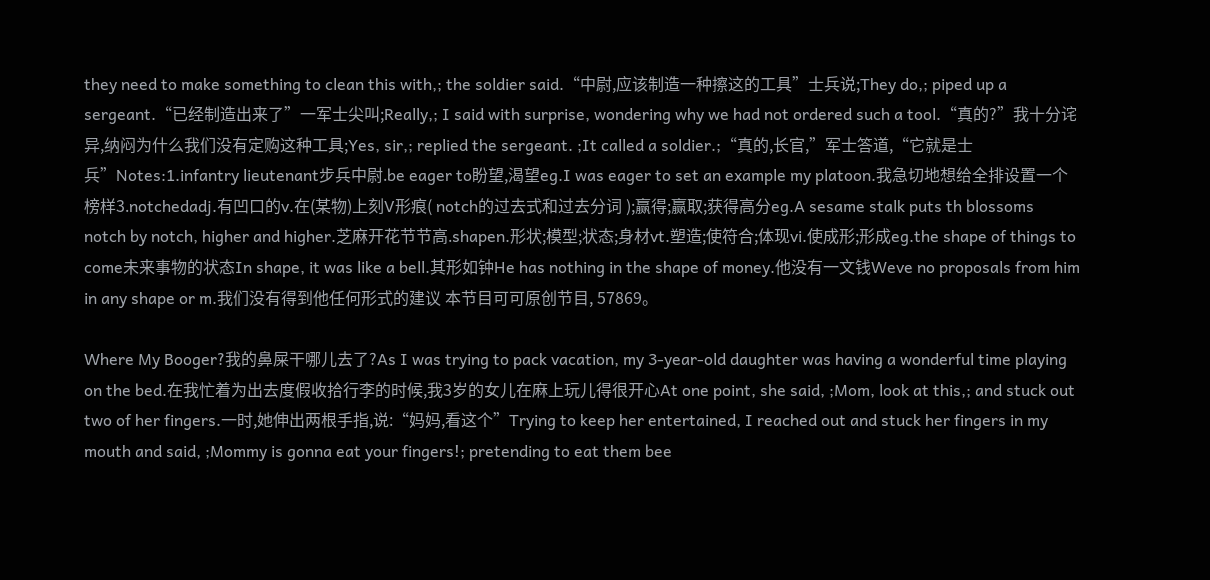they need to make something to clean this with,; the soldier said.“中尉,应该制造一种擦这的工具”士兵说;They do,; piped up a sergeant.“已经制造出来了”一军士尖叫;Really,; I said with surprise, wondering why we had not ordered such a tool.“真的?”我十分诧异,纳闷为什么我们没有定购这种工具;Yes, sir,; replied the sergeant. ;It called a soldier.;“真的,长官,”军士答道,“它就是士兵”Notes:1.infantry lieutenant步兵中尉.be eager to盼望,渴望eg.I was eager to set an example my platoon.我急切地想给全排设置一个榜样3.notchedadj.有凹口的v.在(某物)上刻V形痕( notch的过去式和过去分词 );赢得;赢取;获得高分eg.A sesame stalk puts th blossoms notch by notch, higher and higher.芝麻开花节节高.shapen.形状;模型;状态;身材vt.塑造;使符合;体现vi.使成形;形成eg.the shape of things to come未来事物的状态In shape, it was like a bell.其形如钟He has nothing in the shape of money.他没有一文钱Weve no proposals from him in any shape or m.我们没有得到他任何形式的建议 本节目可可原创节目, 57869。

Where My Booger?我的鼻屎干哪儿去了?As I was trying to pack vacation, my 3-year-old daughter was having a wonderful time playing on the bed.在我忙着为出去度假收拾行李的时候,我3岁的女儿在麻上玩儿得很开心At one point, she said, ;Mom, look at this,; and stuck out two of her fingers.一时,她伸出两根手指,说:“妈妈,看这个”Trying to keep her entertained, I reached out and stuck her fingers in my mouth and said, ;Mommy is gonna eat your fingers!; pretending to eat them bee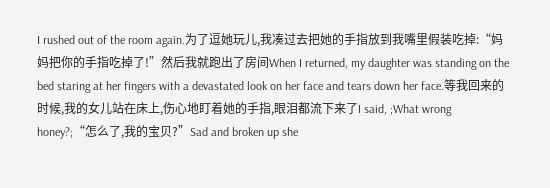I rushed out of the room again.为了逗她玩儿,我凑过去把她的手指放到我嘴里假装吃掉:“妈妈把你的手指吃掉了!”然后我就跑出了房间When I returned, my daughter was standing on the bed staring at her fingers with a devastated look on her face and tears down her face.等我回来的时候,我的女儿站在床上,伤心地盯着她的手指,眼泪都流下来了I said, ;What wrong honey?;“怎么了,我的宝贝?”Sad and broken up she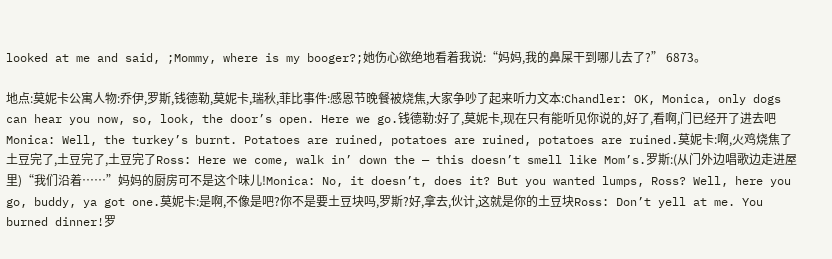looked at me and said, ;Mommy, where is my booger?;她伤心欲绝地看着我说:“妈妈,我的鼻屎干到哪儿去了?” 6873。

地点:莫妮卡公寓人物:乔伊,罗斯,钱德勒,莫妮卡,瑞秋,菲比事件:感恩节晚餐被烧焦,大家争吵了起来听力文本:Chandler: OK, Monica, only dogs can hear you now, so, look, the door’s open. Here we go.钱德勒:好了,莫妮卡,现在只有能听见你说的,好了,看啊,门已经开了进去吧Monica: Well, the turkey’s burnt. Potatoes are ruined, potatoes are ruined, potatoes are ruined.莫妮卡:啊,火鸡烧焦了土豆完了,土豆完了,土豆完了Ross: Here we come, walk in’ down the — this doesn’t smell like Mom’s.罗斯:(从门外边唱歌边走进屋里)“我们沿着……”妈妈的厨房可不是这个味儿!Monica: No, it doesn’t, does it? But you wanted lumps, Ross? Well, here you go, buddy, ya got one.莫妮卡:是啊,不像是吧?你不是要土豆块吗,罗斯?好,拿去,伙计,这就是你的土豆块Ross: Don’t yell at me. You burned dinner!罗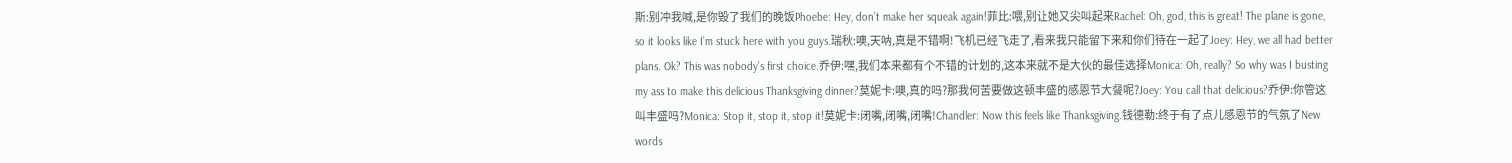斯:别冲我喊,是你毁了我们的晚饭Phoebe: Hey, don’t make her squeak again!菲比:喂,别让她又尖叫起来Rachel: Oh, god, this is great! The plane is gone, so it looks like I’m stuck here with you guys.瑞秋:噢,天呐,真是不错啊!飞机已经飞走了,看来我只能留下来和你们待在一起了Joey: Hey, we all had better plans. Ok? This was nobody’s first choice.乔伊:嘿,我们本来都有个不错的计划的,这本来就不是大伙的最佳选择Monica: Oh, really? So why was I busting my ass to make this delicious Thanksgiving dinner?莫妮卡:噢,真的吗?那我何苦要做这顿丰盛的感恩节大餐呢?Joey: You call that delicious?乔伊:你管这叫丰盛吗?Monica: Stop it, stop it, stop it!莫妮卡:闭嘴,闭嘴,闭嘴!Chandler: Now this feels like Thanksgiving.钱德勒:终于有了点儿感恩节的气氛了New words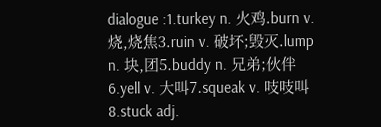dialogue :1.turkey n. 火鸡.burn v. 烧,烧焦3.ruin v. 破坏;毁灭.lump n. 块,团5.buddy n. 兄弟;伙伴6.yell v. 大叫7.squeak v. 吱吱叫8.stuck adj.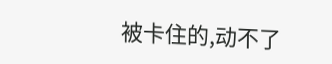被卡住的,动不了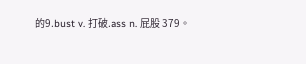的9.bust v. 打破.ass n. 屁股 379。